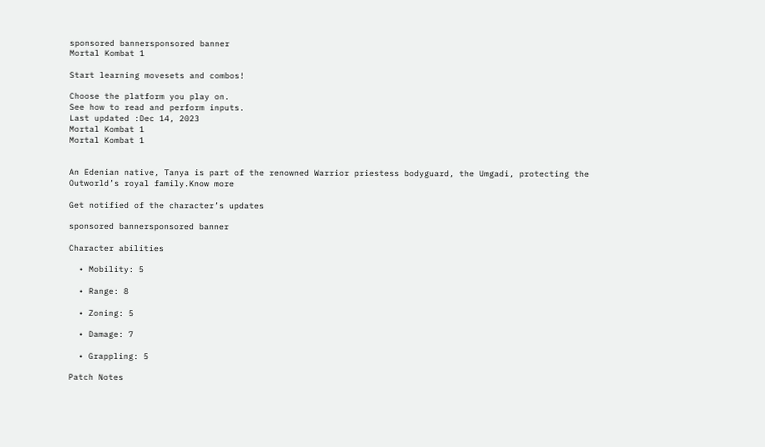sponsored bannersponsored banner
Mortal Kombat 1

Start learning movesets and combos!

Choose the platform you play on.
See how to read and perform inputs.
Last updated :Dec 14, 2023
Mortal Kombat 1
Mortal Kombat 1


An Edenian native, Tanya is part of the renowned Warrior priestess bodyguard, the Umgadi, protecting the Outworld’s royal family.Know more

Get notified of the character’s updates

sponsored bannersponsored banner

Character abilities

  • Mobility: 5

  • Range: 8

  • Zoning: 5

  • Damage: 7

  • Grappling: 5

Patch Notes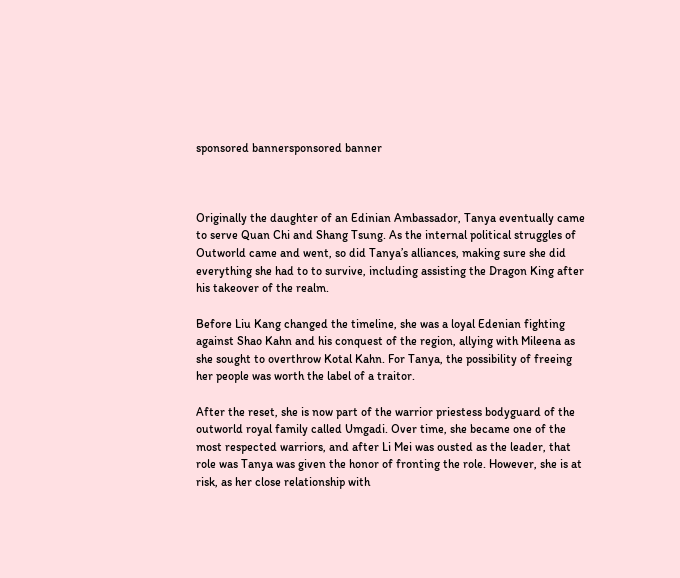sponsored bannersponsored banner



Originally the daughter of an Edinian Ambassador, Tanya eventually came to serve Quan Chi and Shang Tsung. As the internal political struggles of Outworld came and went, so did Tanya’s alliances, making sure she did everything she had to to survive, including assisting the Dragon King after his takeover of the realm.

Before Liu Kang changed the timeline, she was a loyal Edenian fighting against Shao Kahn and his conquest of the region, allying with Mileena as she sought to overthrow Kotal Kahn. For Tanya, the possibility of freeing her people was worth the label of a traitor.

After the reset, she is now part of the warrior priestess bodyguard of the outworld royal family called Umgadi. Over time, she became one of the most respected warriors, and after Li Mei was ousted as the leader, that role was Tanya was given the honor of fronting the role. However, she is at risk, as her close relationship with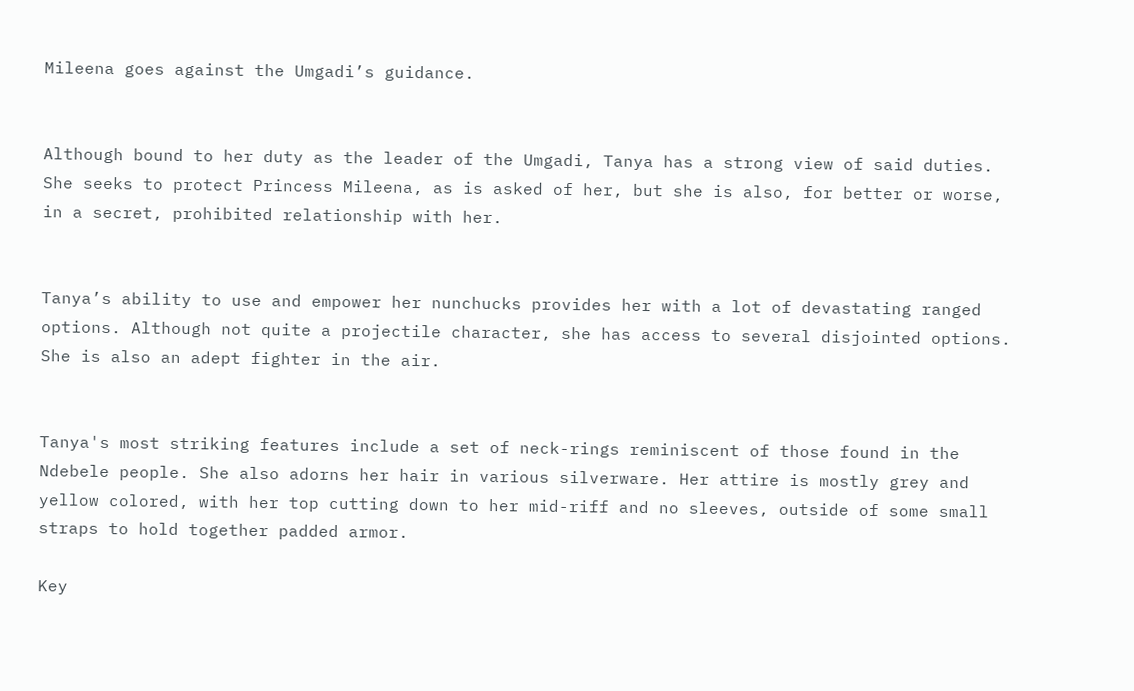Mileena goes against the Umgadi’s guidance.


Although bound to her duty as the leader of the Umgadi, Tanya has a strong view of said duties. She seeks to protect Princess Mileena, as is asked of her, but she is also, for better or worse, in a secret, prohibited relationship with her.


Tanya’s ability to use and empower her nunchucks provides her with a lot of devastating ranged options. Although not quite a projectile character, she has access to several disjointed options. She is also an adept fighter in the air.


Tanya's most striking features include a set of neck-rings reminiscent of those found in the Ndebele people. She also adorns her hair in various silverware. Her attire is mostly grey and yellow colored, with her top cutting down to her mid-riff and no sleeves, outside of some small straps to hold together padded armor.

Key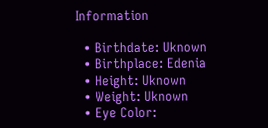Information

  • Birthdate: Uknown
  • Birthplace: Edenia
  • Height: Uknown
  • Weight: Uknown
  • Eye Color: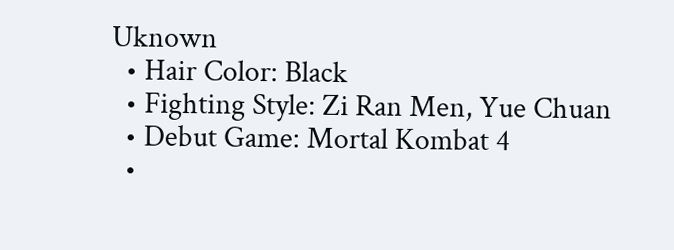Uknown
  • Hair Color: Black
  • Fighting Style: Zi Ran Men, Yue Chuan
  • Debut Game: Mortal Kombat 4
  •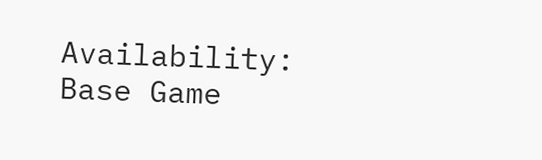Availability: Base Game